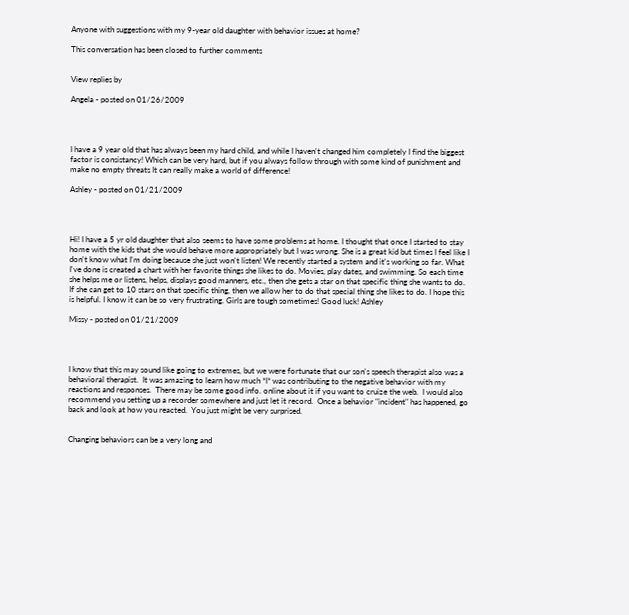Anyone with suggestions with my 9-year old daughter with behavior issues at home?

This conversation has been closed to further comments


View replies by

Angela - posted on 01/26/2009




I have a 9 year old that has always been my hard child, and while I haven't changed him completely I find the biggest factor is consistancy! Which can be very hard, but if you always follow through with some kind of punishment and make no empty threats It can really make a world of difference!

Ashley - posted on 01/21/2009




Hi! I have a 5 yr old daughter that also seems to have some problems at home. I thought that once I started to stay home with the kids that she would behave more appropriately but I was wrong. She is a great kid but times I feel like I don't know what I'm doing because she just won't listen! We recently started a system and it's working so far. What I've done is created a chart with her favorite things she likes to do. Movies, play dates, and swimming. So each time she helps me or listens, helps, displays good manners, etc., then she gets a star on that specific thing she wants to do. If she can get to 10 stars on that specific thing, then we allow her to do that special thing she likes to do. I hope this is helpful. I know it can be so very frustrating. Girls are tough sometimes! Good luck! Ashley

Missy - posted on 01/21/2009




I know that this may sound like going to extremes, but we were fortunate that our son's speech therapist also was a behavioral therapist.  It was amazing to learn how much *I* was contributing to the negative behavior with my reactions and responses.  There may be some good info. online about it if you want to cruize the web.  I would also recommend you setting up a recorder somewhere and just let it record.  Once a behavior "incident" has happened, go back and look at how you reacted.  You just might be very surprised.


Changing behaviors can be a very long and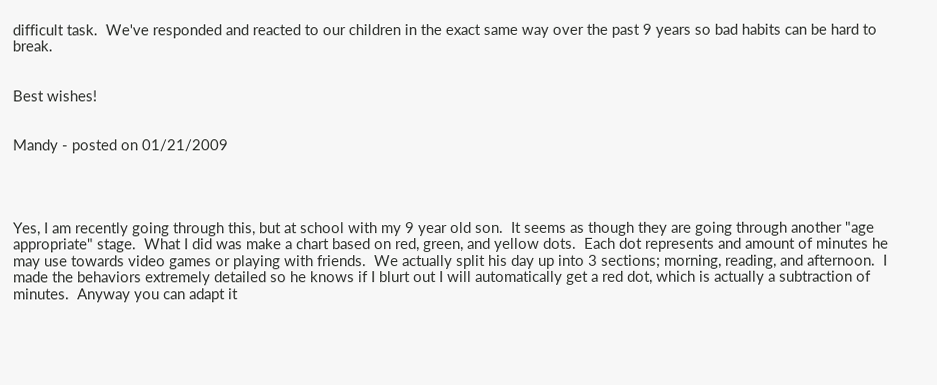difficult task.  We've responded and reacted to our children in the exact same way over the past 9 years so bad habits can be hard to break.


Best wishes!


Mandy - posted on 01/21/2009




Yes, I am recently going through this, but at school with my 9 year old son.  It seems as though they are going through another "age appropriate" stage.  What I did was make a chart based on red, green, and yellow dots.  Each dot represents and amount of minutes he may use towards video games or playing with friends.  We actually split his day up into 3 sections; morning, reading, and afternoon.  I made the behaviors extremely detailed so he knows if I blurt out I will automatically get a red dot, which is actually a subtraction of minutes.  Anyway you can adapt it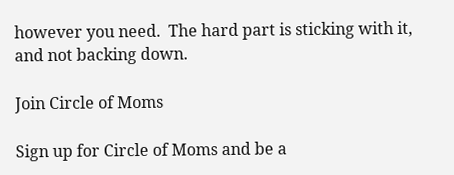however you need.  The hard part is sticking with it, and not backing down.

Join Circle of Moms

Sign up for Circle of Moms and be a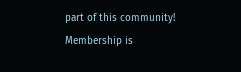part of this community! Membership is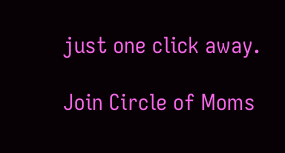just one click away.

Join Circle of Moms